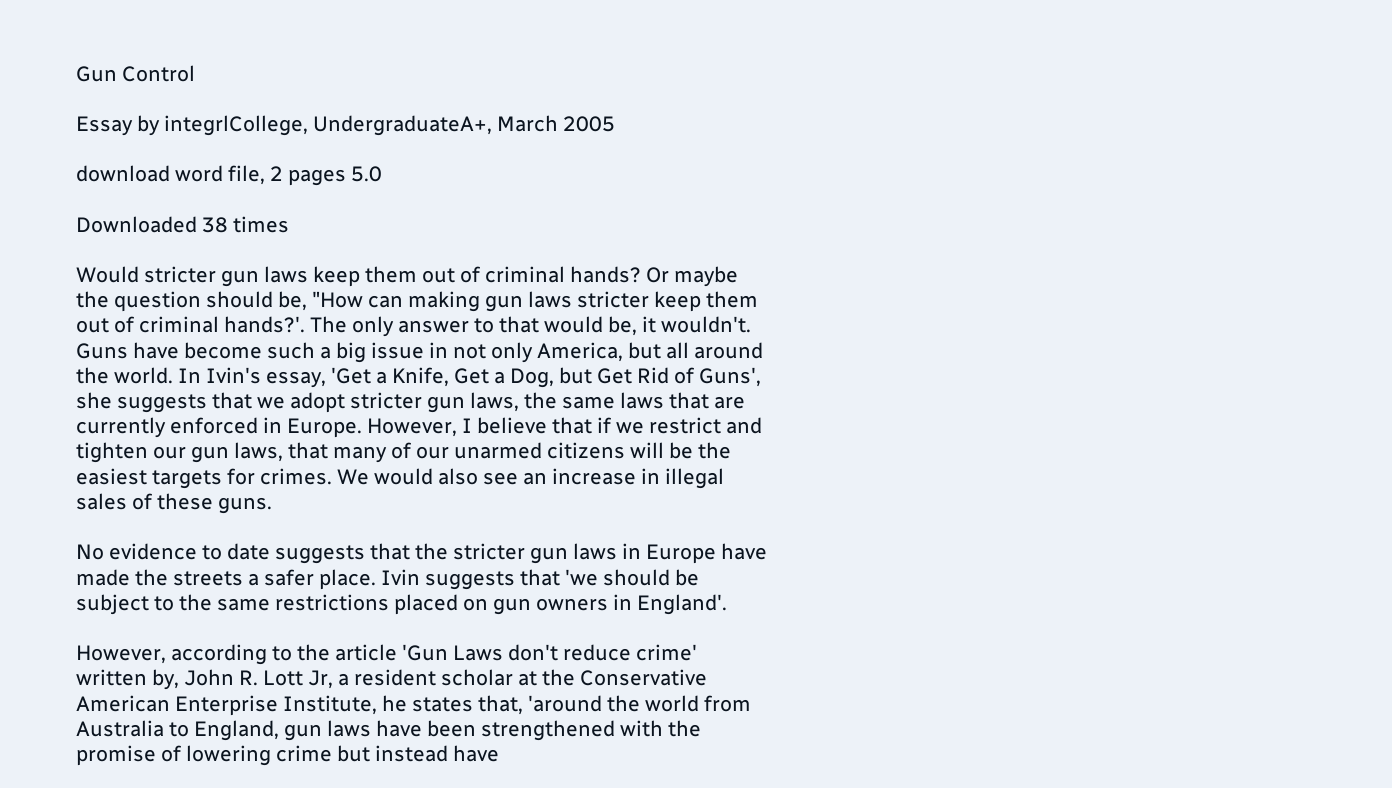Gun Control

Essay by integrlCollege, UndergraduateA+, March 2005

download word file, 2 pages 5.0

Downloaded 38 times

Would stricter gun laws keep them out of criminal hands? Or maybe the question should be, "How can making gun laws stricter keep them out of criminal hands?'. The only answer to that would be, it wouldn't. Guns have become such a big issue in not only America, but all around the world. In Ivin's essay, 'Get a Knife, Get a Dog, but Get Rid of Guns', she suggests that we adopt stricter gun laws, the same laws that are currently enforced in Europe. However, I believe that if we restrict and tighten our gun laws, that many of our unarmed citizens will be the easiest targets for crimes. We would also see an increase in illegal sales of these guns.

No evidence to date suggests that the stricter gun laws in Europe have made the streets a safer place. Ivin suggests that 'we should be subject to the same restrictions placed on gun owners in England'.

However, according to the article 'Gun Laws don't reduce crime' written by, John R. Lott Jr, a resident scholar at the Conservative American Enterprise Institute, he states that, 'around the world from Australia to England, gun laws have been strengthened with the promise of lowering crime but instead have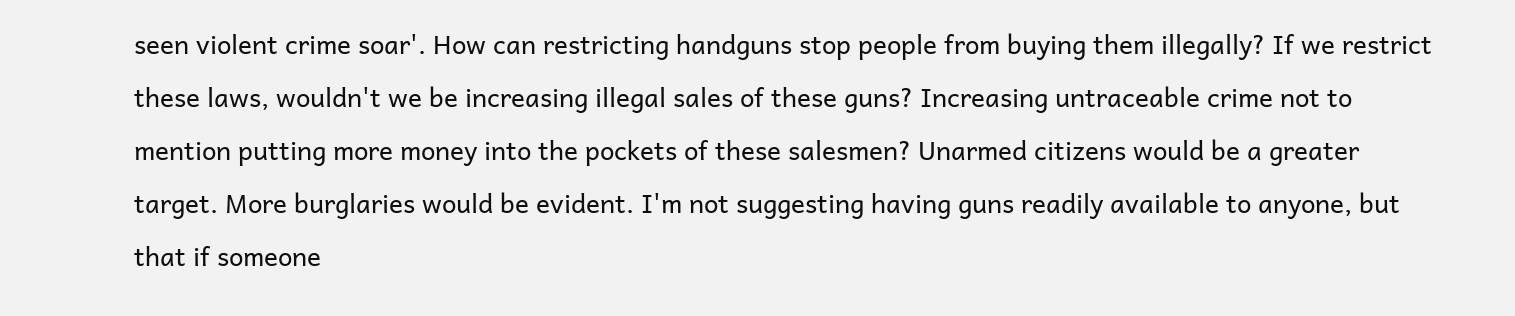seen violent crime soar'. How can restricting handguns stop people from buying them illegally? If we restrict these laws, wouldn't we be increasing illegal sales of these guns? Increasing untraceable crime not to mention putting more money into the pockets of these salesmen? Unarmed citizens would be a greater target. More burglaries would be evident. I'm not suggesting having guns readily available to anyone, but that if someone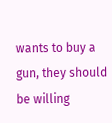wants to buy a gun, they should be willing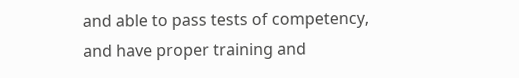and able to pass tests of competency, and have proper training and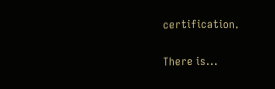certification.

There is...